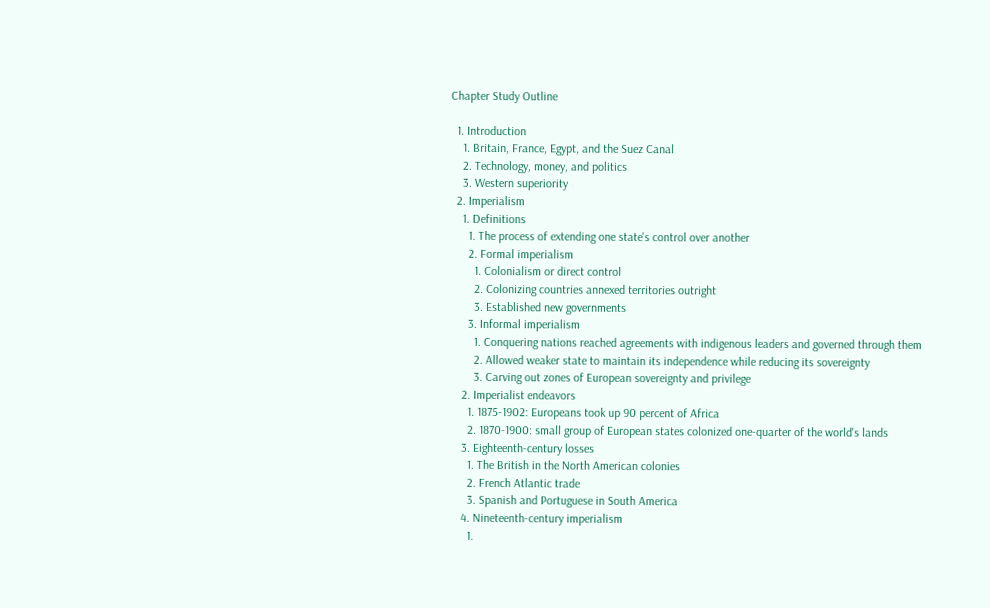Chapter Study Outline

  1. Introduction
    1. Britain, France, Egypt, and the Suez Canal
    2. Technology, money, and politics
    3. Western superiority
  2. Imperialism
    1. Definitions
      1. The process of extending one state's control over another
      2. Formal imperialism
        1. Colonialism or direct control
        2. Colonizing countries annexed territories outright
        3. Established new governments
      3. Informal imperialism
        1. Conquering nations reached agreements with indigenous leaders and governed through them
        2. Allowed weaker state to maintain its independence while reducing its sovereignty
        3. Carving out zones of European sovereignty and privilege
    2. Imperialist endeavors
      1. 1875-1902: Europeans took up 90 percent of Africa
      2. 1870-1900: small group of European states colonized one-quarter of the world's lands
    3. Eighteenth-century losses
      1. The British in the North American colonies
      2. French Atlantic trade
      3. Spanish and Portuguese in South America
    4. Nineteenth-century imperialism
      1.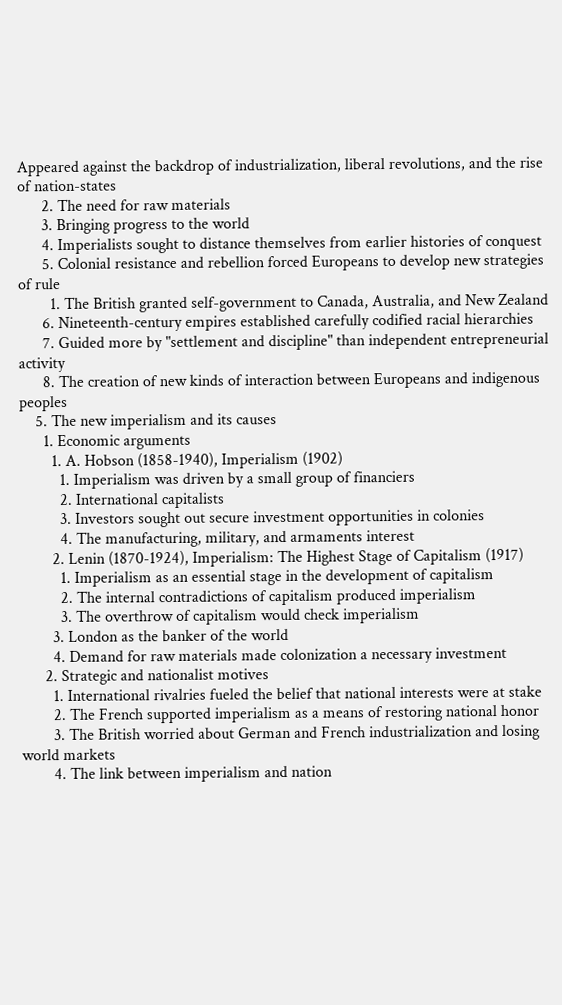Appeared against the backdrop of industrialization, liberal revolutions, and the rise of nation-states
      2. The need for raw materials
      3. Bringing progress to the world
      4. Imperialists sought to distance themselves from earlier histories of conquest
      5. Colonial resistance and rebellion forced Europeans to develop new strategies of rule
        1. The British granted self-government to Canada, Australia, and New Zealand
      6. Nineteenth-century empires established carefully codified racial hierarchies
      7. Guided more by "settlement and discipline" than independent entrepreneurial activity
      8. The creation of new kinds of interaction between Europeans and indigenous peoples
    5. The new imperialism and its causes
      1. Economic arguments
        1. A. Hobson (1858-1940), Imperialism (1902)
          1. Imperialism was driven by a small group of financiers
          2. International capitalists
          3. Investors sought out secure investment opportunities in colonies
          4. The manufacturing, military, and armaments interest
        2. Lenin (1870-1924), Imperialism: The Highest Stage of Capitalism (1917)
          1. Imperialism as an essential stage in the development of capitalism
          2. The internal contradictions of capitalism produced imperialism
          3. The overthrow of capitalism would check imperialism
        3. London as the banker of the world
        4. Demand for raw materials made colonization a necessary investment
      2. Strategic and nationalist motives
        1. International rivalries fueled the belief that national interests were at stake
        2. The French supported imperialism as a means of restoring national honor
        3. The British worried about German and French industrialization and losing world markets
        4. The link between imperialism and nation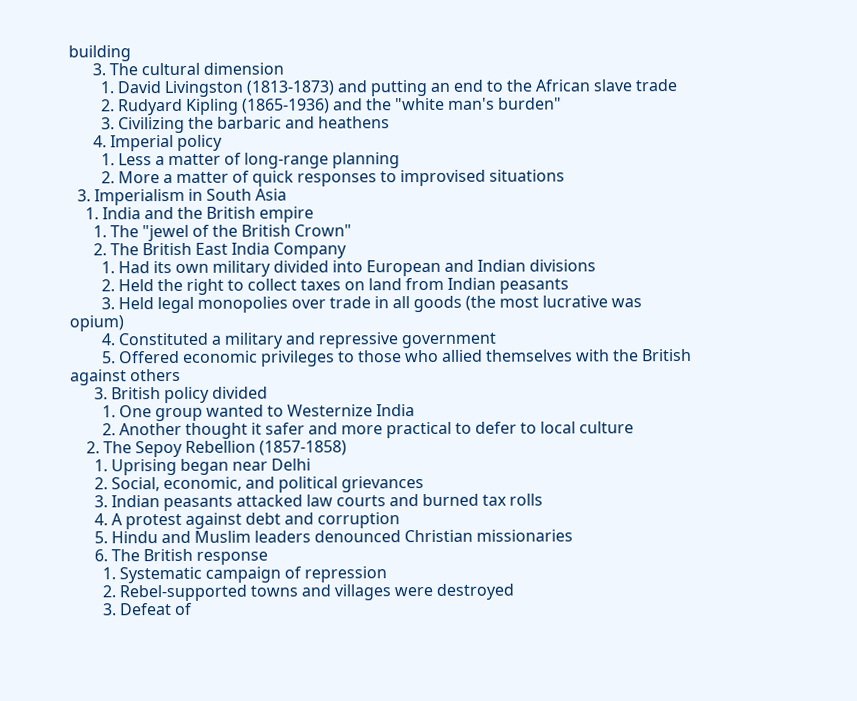building
      3. The cultural dimension
        1. David Livingston (1813-1873) and putting an end to the African slave trade
        2. Rudyard Kipling (1865-1936) and the "white man's burden"
        3. Civilizing the barbaric and heathens
      4. Imperial policy
        1. Less a matter of long-range planning
        2. More a matter of quick responses to improvised situations
  3. Imperialism in South Asia
    1. India and the British empire
      1. The "jewel of the British Crown"
      2. The British East India Company
        1. Had its own military divided into European and Indian divisions
        2. Held the right to collect taxes on land from Indian peasants
        3. Held legal monopolies over trade in all goods (the most lucrative was opium)
        4. Constituted a military and repressive government
        5. Offered economic privileges to those who allied themselves with the British against others
      3. British policy divided
        1. One group wanted to Westernize India
        2. Another thought it safer and more practical to defer to local culture
    2. The Sepoy Rebellion (1857-1858)
      1. Uprising began near Delhi
      2. Social, economic, and political grievances
      3. Indian peasants attacked law courts and burned tax rolls
      4. A protest against debt and corruption
      5. Hindu and Muslim leaders denounced Christian missionaries
      6. The British response
        1. Systematic campaign of repression
        2. Rebel-supported towns and villages were destroyed
        3. Defeat of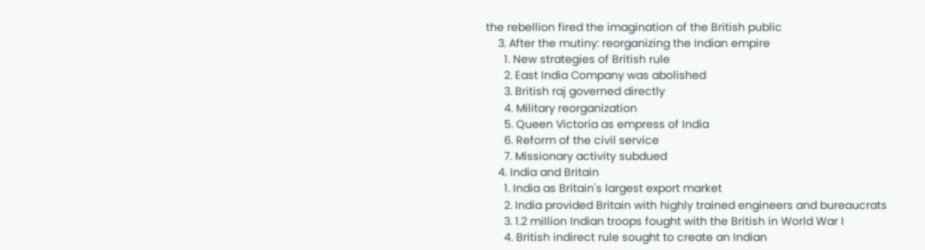the rebellion fired the imagination of the British public
    3. After the mutiny: reorganizing the Indian empire
      1. New strategies of British rule
      2. East India Company was abolished
      3. British raj governed directly
      4. Military reorganization
      5. Queen Victoria as empress of India
      6. Reform of the civil service
      7. Missionary activity subdued
    4. India and Britain
      1. India as Britain's largest export market
      2. India provided Britain with highly trained engineers and bureaucrats
      3. 1.2 million Indian troops fought with the British in World War I
      4. British indirect rule sought to create an Indian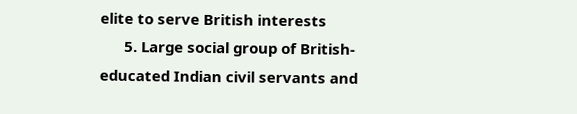elite to serve British interests
      5. Large social group of British-educated Indian civil servants and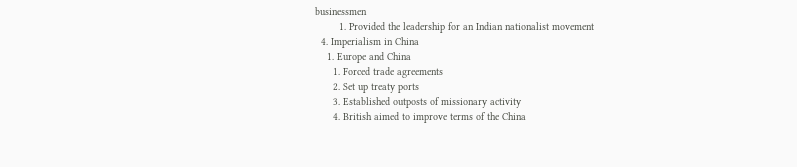businessmen
        1. Provided the leadership for an Indian nationalist movement
  4. Imperialism in China
    1. Europe and China
      1. Forced trade agreements
      2. Set up treaty ports
      3. Established outposts of missionary activity
      4. British aimed to improve terms of the China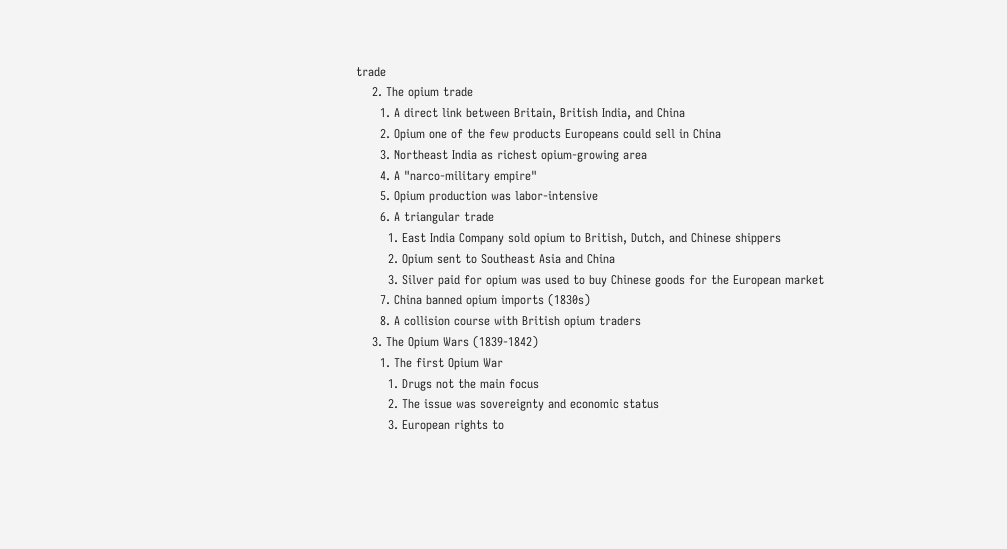trade
    2. The opium trade
      1. A direct link between Britain, British India, and China
      2. Opium one of the few products Europeans could sell in China
      3. Northeast India as richest opium-growing area
      4. A "narco-military empire"
      5. Opium production was labor-intensive
      6. A triangular trade
        1. East India Company sold opium to British, Dutch, and Chinese shippers
        2. Opium sent to Southeast Asia and China
        3. Silver paid for opium was used to buy Chinese goods for the European market
      7. China banned opium imports (1830s)
      8. A collision course with British opium traders
    3. The Opium Wars (1839-1842)
      1. The first Opium War
        1. Drugs not the main focus
        2. The issue was sovereignty and economic status
        3. European rights to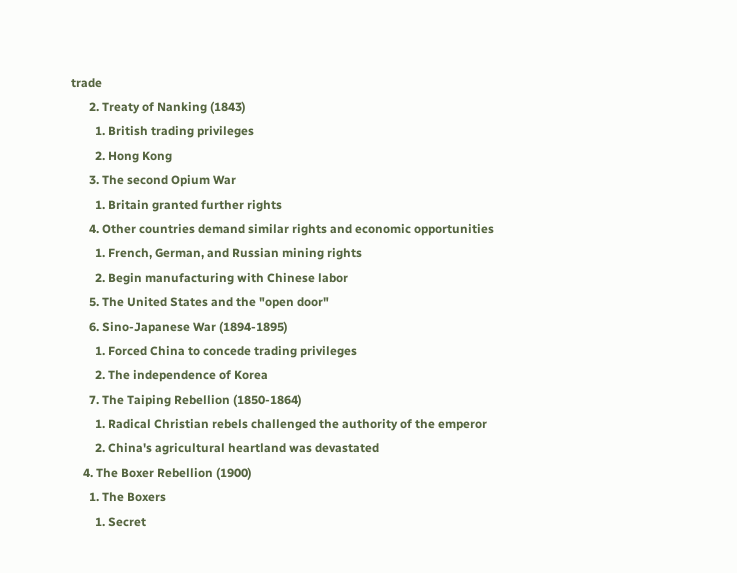trade
      2. Treaty of Nanking (1843)
        1. British trading privileges
        2. Hong Kong
      3. The second Opium War
        1. Britain granted further rights
      4. Other countries demand similar rights and economic opportunities
        1. French, German, and Russian mining rights
        2. Begin manufacturing with Chinese labor
      5. The United States and the "open door"
      6. Sino-Japanese War (1894-1895)
        1. Forced China to concede trading privileges
        2. The independence of Korea
      7. The Taiping Rebellion (1850-1864)
        1. Radical Christian rebels challenged the authority of the emperor
        2. China's agricultural heartland was devastated
    4. The Boxer Rebellion (1900)
      1. The Boxers
        1. Secret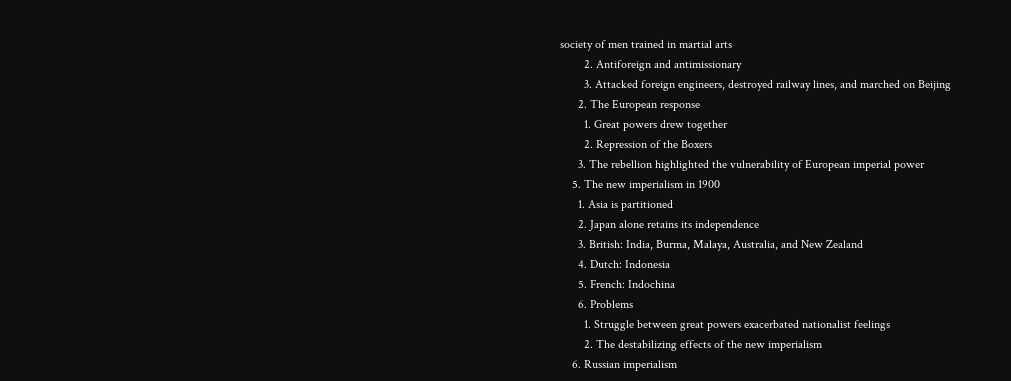society of men trained in martial arts
        2. Antiforeign and antimissionary
        3. Attacked foreign engineers, destroyed railway lines, and marched on Beijing
      2. The European response
        1. Great powers drew together
        2. Repression of the Boxers
      3. The rebellion highlighted the vulnerability of European imperial power
    5. The new imperialism in 1900
      1. Asia is partitioned
      2. Japan alone retains its independence
      3. British: India, Burma, Malaya, Australia, and New Zealand
      4. Dutch: Indonesia
      5. French: Indochina
      6. Problems
        1. Struggle between great powers exacerbated nationalist feelings
        2. The destabilizing effects of the new imperialism
    6. Russian imperialism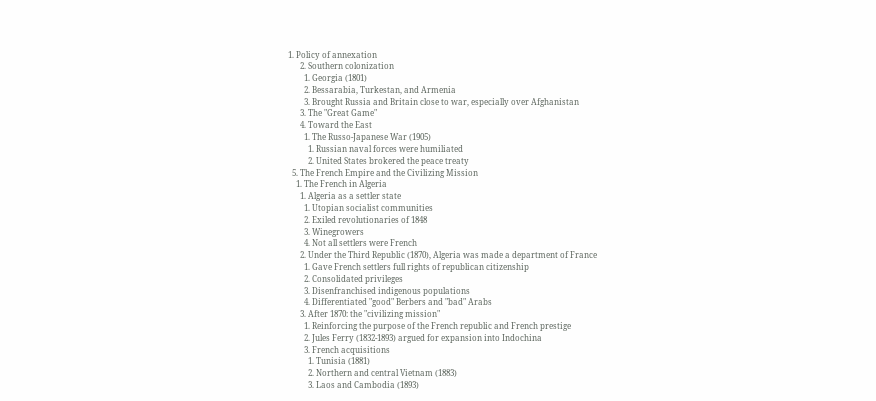1. Policy of annexation
      2. Southern colonization
        1. Georgia (1801)
        2. Bessarabia, Turkestan, and Armenia
        3. Brought Russia and Britain close to war, especially over Afghanistan
      3. The "Great Game"
      4. Toward the East
        1. The Russo-Japanese War (1905)
          1. Russian naval forces were humiliated
          2. United States brokered the peace treaty
  5. The French Empire and the Civilizing Mission
    1. The French in Algeria
      1. Algeria as a settler state
        1. Utopian socialist communities
        2. Exiled revolutionaries of 1848
        3. Winegrowers
        4. Not all settlers were French
      2. Under the Third Republic (1870), Algeria was made a department of France
        1. Gave French settlers full rights of republican citizenship
        2. Consolidated privileges
        3. Disenfranchised indigenous populations
        4. Differentiated "good" Berbers and "bad" Arabs
      3. After 1870: the "civilizing mission"
        1. Reinforcing the purpose of the French republic and French prestige
        2. Jules Ferry (1832-1893) argued for expansion into Indochina
        3. French acquisitions
          1. Tunisia (1881)
          2. Northern and central Vietnam (1883)
          3. Laos and Cambodia (1893)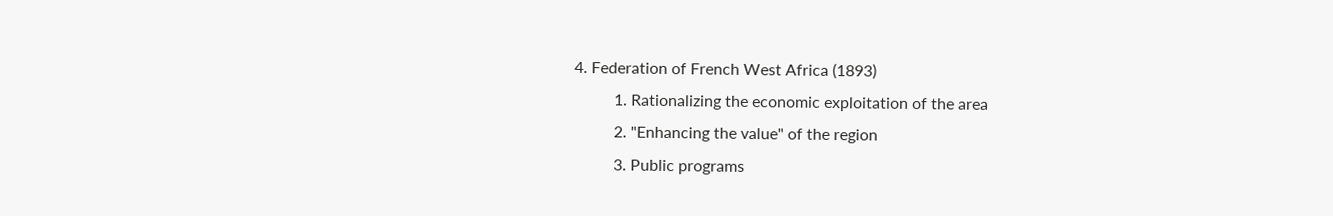4. Federation of French West Africa (1893)
          1. Rationalizing the economic exploitation of the area
          2. "Enhancing the value" of the region
          3. Public programs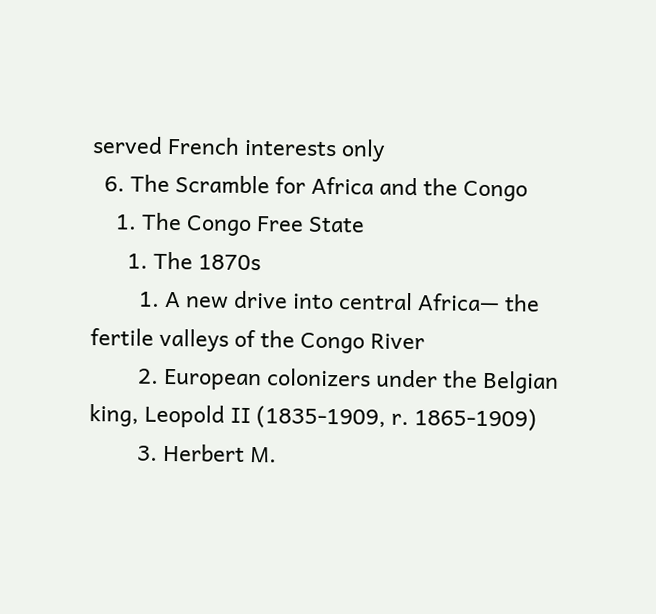served French interests only
  6. The Scramble for Africa and the Congo
    1. The Congo Free State
      1. The 1870s
        1. A new drive into central Africa— the fertile valleys of the Congo River
        2. European colonizers under the Belgian king, Leopold II (1835-1909, r. 1865-1909)
        3. Herbert M.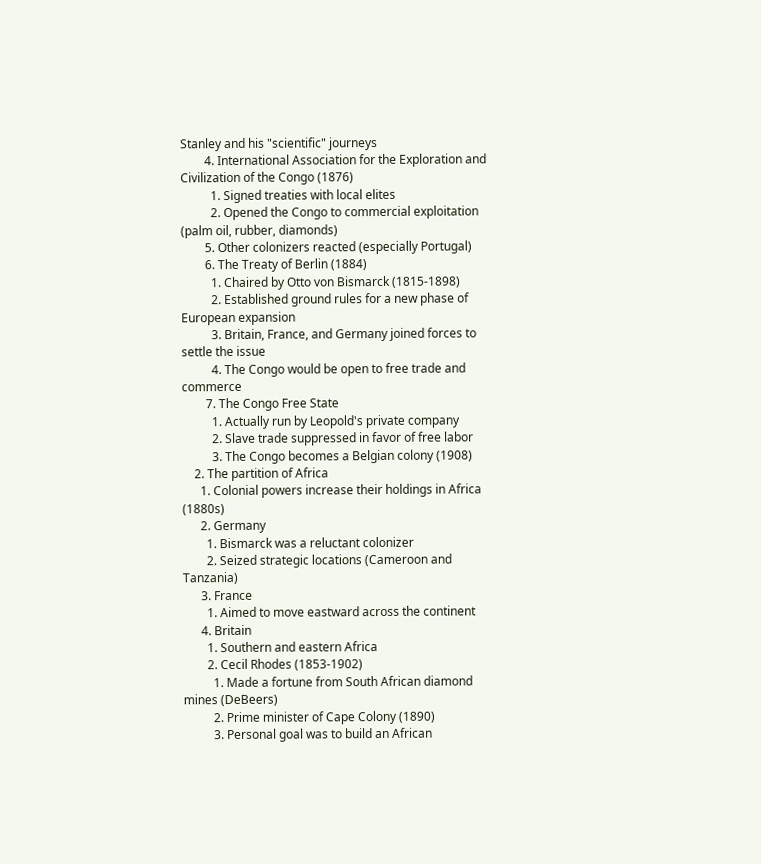Stanley and his "scientific" journeys
        4. International Association for the Exploration and Civilization of the Congo (1876)
          1. Signed treaties with local elites
          2. Opened the Congo to commercial exploitation (palm oil, rubber, diamonds)
        5. Other colonizers reacted (especially Portugal)
        6. The Treaty of Berlin (1884)
          1. Chaired by Otto von Bismarck (1815-1898)
          2. Established ground rules for a new phase of European expansion
          3. Britain, France, and Germany joined forces to settle the issue
          4. The Congo would be open to free trade and commerce
        7. The Congo Free State
          1. Actually run by Leopold's private company
          2. Slave trade suppressed in favor of free labor
          3. The Congo becomes a Belgian colony (1908)
    2. The partition of Africa
      1. Colonial powers increase their holdings in Africa (1880s)
      2. Germany
        1. Bismarck was a reluctant colonizer
        2. Seized strategic locations (Cameroon and Tanzania)
      3. France
        1. Aimed to move eastward across the continent
      4. Britain
        1. Southern and eastern Africa
        2. Cecil Rhodes (1853-1902)
          1. Made a fortune from South African diamond mines (DeBeers)
          2. Prime minister of Cape Colony (1890)
          3. Personal goal was to build an African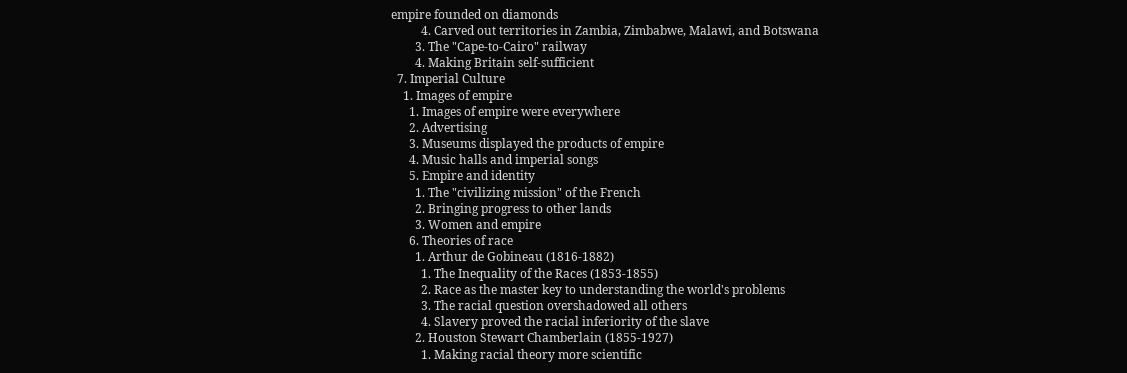empire founded on diamonds
          4. Carved out territories in Zambia, Zimbabwe, Malawi, and Botswana
        3. The "Cape-to-Cairo" railway
        4. Making Britain self-sufficient
  7. Imperial Culture
    1. Images of empire
      1. Images of empire were everywhere
      2. Advertising
      3. Museums displayed the products of empire
      4. Music halls and imperial songs
      5. Empire and identity
        1. The "civilizing mission" of the French
        2. Bringing progress to other lands
        3. Women and empire
      6. Theories of race
        1. Arthur de Gobineau (1816-1882)
          1. The Inequality of the Races (1853-1855)
          2. Race as the master key to understanding the world's problems
          3. The racial question overshadowed all others
          4. Slavery proved the racial inferiority of the slave
        2. Houston Stewart Chamberlain (1855-1927)
          1. Making racial theory more scientific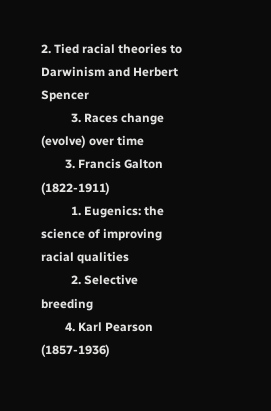2. Tied racial theories to Darwinism and Herbert Spencer
          3. Races change (evolve) over time
        3. Francis Galton (1822-1911)
          1. Eugenics: the science of improving racial qualities
          2. Selective breeding
        4. Karl Pearson (1857-1936)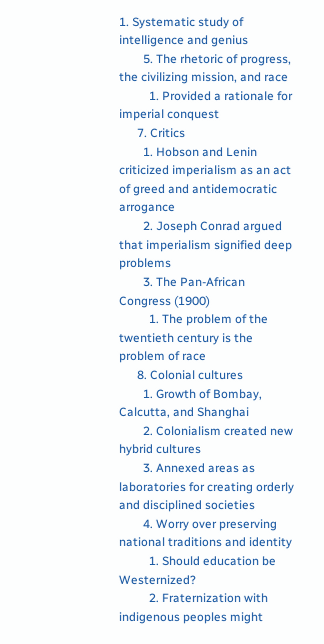1. Systematic study of intelligence and genius
        5. The rhetoric of progress, the civilizing mission, and race
          1. Provided a rationale for imperial conquest
      7. Critics
        1. Hobson and Lenin criticized imperialism as an act of greed and antidemocratic arrogance
        2. Joseph Conrad argued that imperialism signified deep problems
        3. The Pan-African Congress (1900)
          1. The problem of the twentieth century is the problem of race
      8. Colonial cultures
        1. Growth of Bombay, Calcutta, and Shanghai
        2. Colonialism created new hybrid cultures
        3. Annexed areas as laboratories for creating orderly and disciplined societies
        4. Worry over preserving national traditions and identity
          1. Should education be Westernized?
          2. Fraternization with indigenous peoples might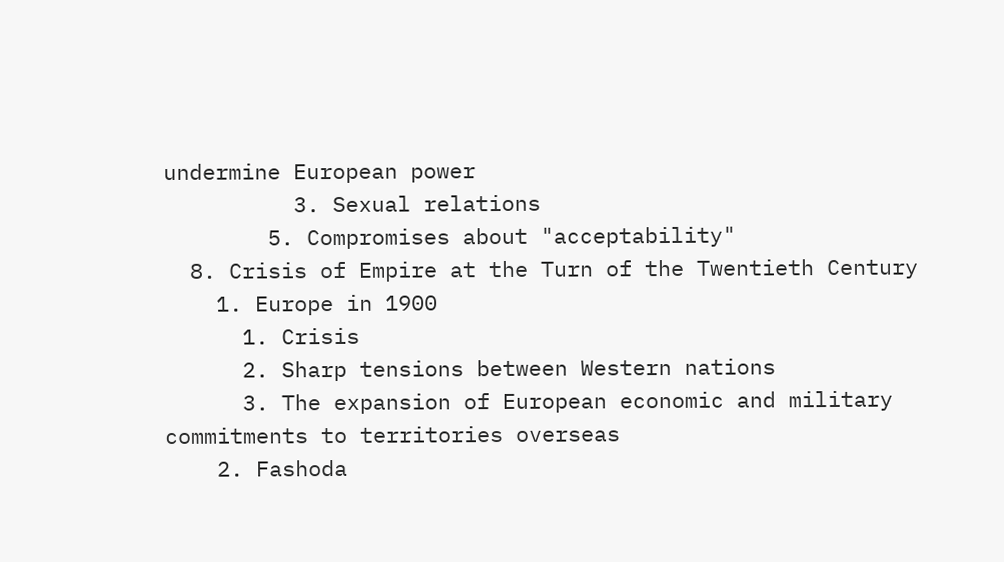undermine European power
          3. Sexual relations
        5. Compromises about "acceptability"
  8. Crisis of Empire at the Turn of the Twentieth Century
    1. Europe in 1900
      1. Crisis
      2. Sharp tensions between Western nations
      3. The expansion of European economic and military commitments to territories overseas
    2. Fashoda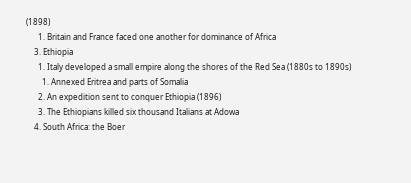(1898)
      1. Britain and France faced one another for dominance of Africa
    3. Ethiopia
      1. Italy developed a small empire along the shores of the Red Sea (1880s to 1890s)
        1. Annexed Eritrea and parts of Somalia
      2. An expedition sent to conquer Ethiopia (1896)
      3. The Ethiopians killed six thousand Italians at Adowa
    4. South Africa: the Boer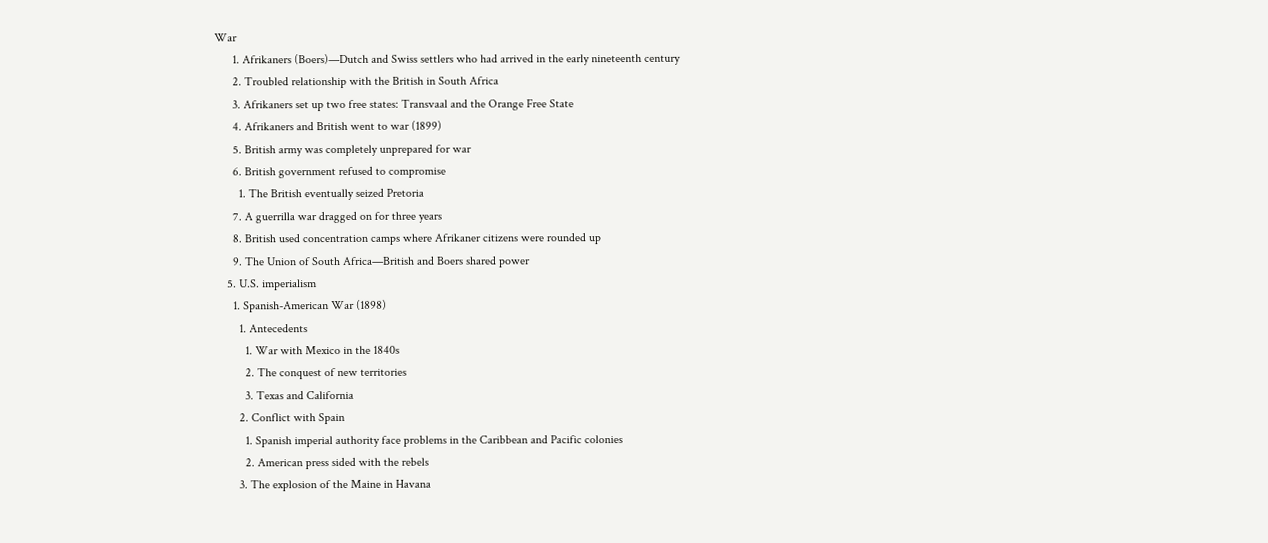War
      1. Afrikaners (Boers)—Dutch and Swiss settlers who had arrived in the early nineteenth century
      2. Troubled relationship with the British in South Africa
      3. Afrikaners set up two free states: Transvaal and the Orange Free State
      4. Afrikaners and British went to war (1899)
      5. British army was completely unprepared for war
      6. British government refused to compromise
        1. The British eventually seized Pretoria
      7. A guerrilla war dragged on for three years
      8. British used concentration camps where Afrikaner citizens were rounded up
      9. The Union of South Africa—British and Boers shared power
    5. U.S. imperialism
      1. Spanish-American War (1898)
        1. Antecedents
          1. War with Mexico in the 1840s
          2. The conquest of new territories
          3. Texas and California
        2. Conflict with Spain
          1. Spanish imperial authority face problems in the Caribbean and Pacific colonies
          2. American press sided with the rebels
        3. The explosion of the Maine in Havana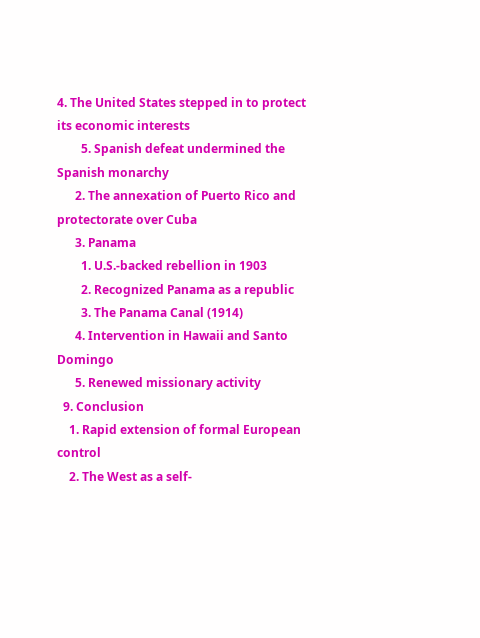4. The United States stepped in to protect its economic interests
        5. Spanish defeat undermined the Spanish monarchy
      2. The annexation of Puerto Rico and protectorate over Cuba
      3. Panama
        1. U.S.-backed rebellion in 1903
        2. Recognized Panama as a republic
        3. The Panama Canal (1914)
      4. Intervention in Hawaii and Santo Domingo
      5. Renewed missionary activity
  9. Conclusion
    1. Rapid extension of formal European control
    2. The West as a self-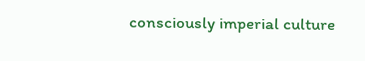consciously imperial culture